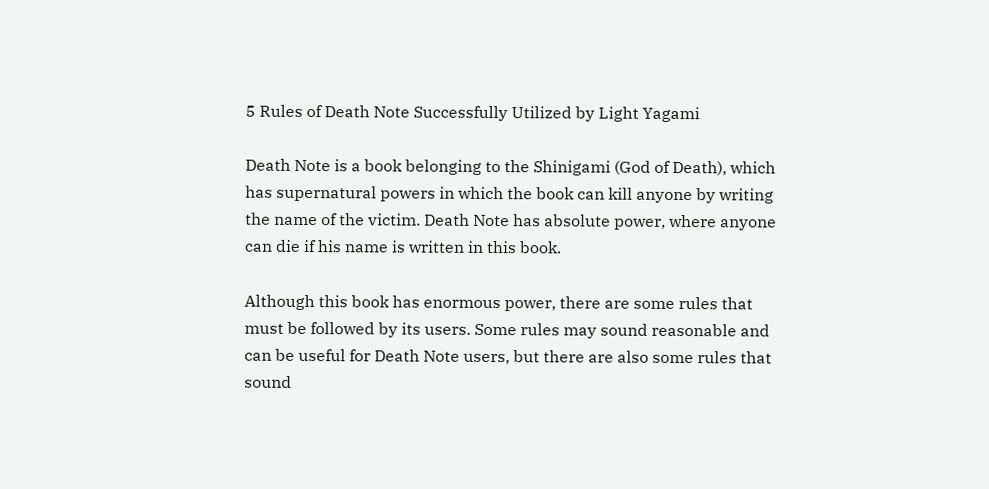5 Rules of Death Note Successfully Utilized by Light Yagami

Death Note is a book belonging to the Shinigami (God of Death), which has supernatural powers in which the book can kill anyone by writing the name of the victim. Death Note has absolute power, where anyone can die if his name is written in this book.

Although this book has enormous power, there are some rules that must be followed by its users. Some rules may sound reasonable and can be useful for Death Note users, but there are also some rules that sound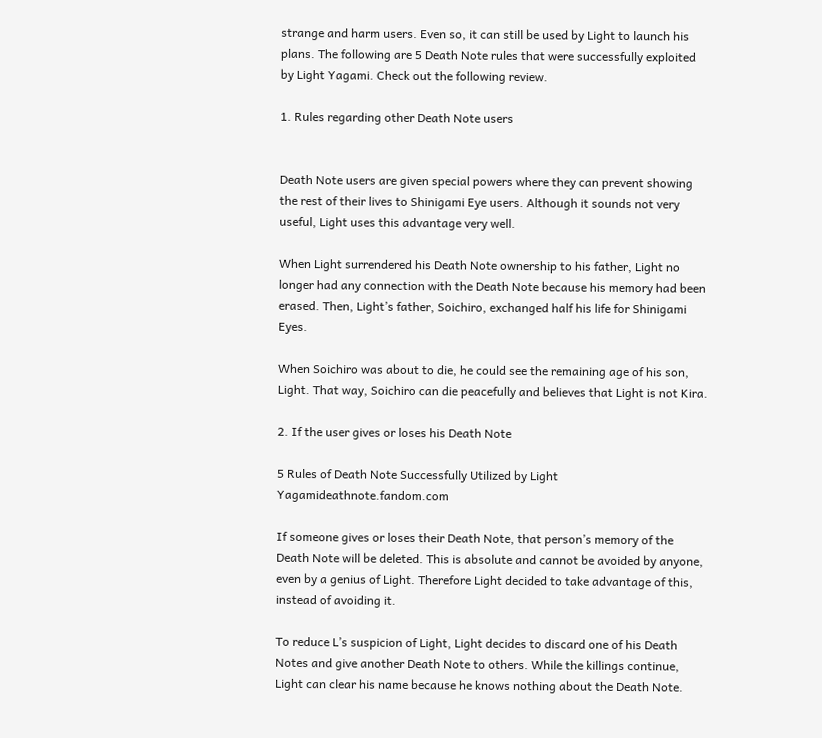strange and harm users. Even so, it can still be used by Light to launch his plans. The following are 5 Death Note rules that were successfully exploited by Light Yagami. Check out the following review.

1. Rules regarding other Death Note users


Death Note users are given special powers where they can prevent showing the rest of their lives to Shinigami Eye users. Although it sounds not very useful, Light uses this advantage very well.

When Light surrendered his Death Note ownership to his father, Light no longer had any connection with the Death Note because his memory had been erased. Then, Light’s father, Soichiro, exchanged half his life for Shinigami Eyes.

When Soichiro was about to die, he could see the remaining age of his son, Light. That way, Soichiro can die peacefully and believes that Light is not Kira.

2. If the user gives or loses his Death Note

5 Rules of Death Note Successfully Utilized by Light Yagamideathnote.fandom.com

If someone gives or loses their Death Note, that person’s memory of the Death Note will be deleted. This is absolute and cannot be avoided by anyone, even by a genius of Light. Therefore Light decided to take advantage of this, instead of avoiding it.

To reduce L’s suspicion of Light, Light decides to discard one of his Death Notes and give another Death Note to others. While the killings continue, Light can clear his name because he knows nothing about the Death Note.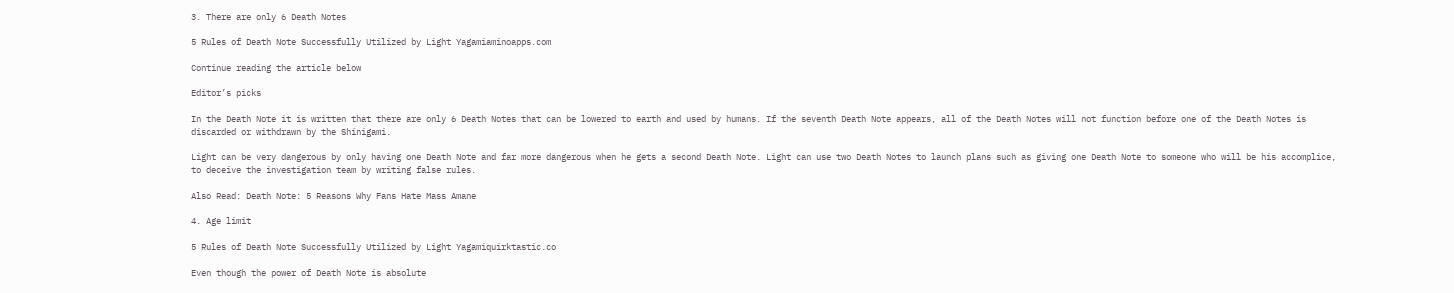3. There are only 6 Death Notes

5 Rules of Death Note Successfully Utilized by Light Yagamiaminoapps.com

Continue reading the article below

Editor’s picks

In the Death Note it is written that there are only 6 Death Notes that can be lowered to earth and used by humans. If the seventh Death Note appears, all of the Death Notes will not function before one of the Death Notes is discarded or withdrawn by the Shinigami.

Light can be very dangerous by only having one Death Note and far more dangerous when he gets a second Death Note. Light can use two Death Notes to launch plans such as giving one Death Note to someone who will be his accomplice, to deceive the investigation team by writing false rules.

Also Read: Death Note: 5 Reasons Why Fans Hate Mass Amane

4. Age limit

5 Rules of Death Note Successfully Utilized by Light Yagamiquirktastic.co

Even though the power of Death Note is absolute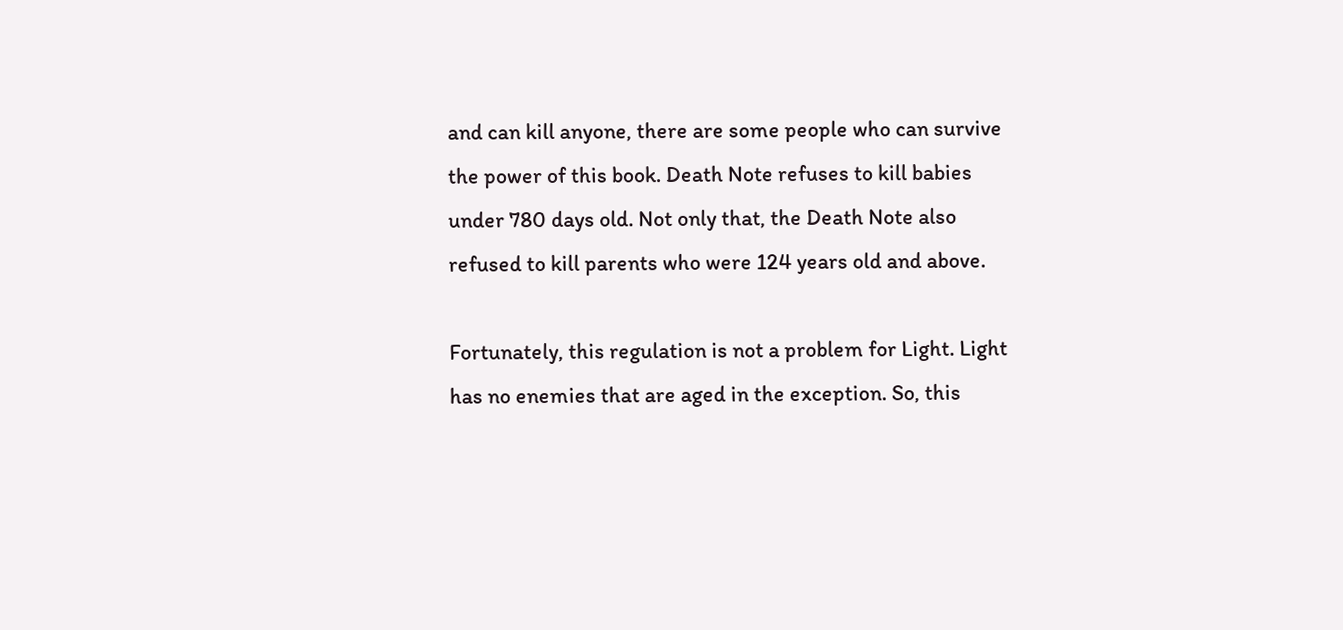and can kill anyone, there are some people who can survive the power of this book. Death Note refuses to kill babies under 780 days old. Not only that, the Death Note also refused to kill parents who were 124 years old and above.

Fortunately, this regulation is not a problem for Light. Light has no enemies that are aged in the exception. So, this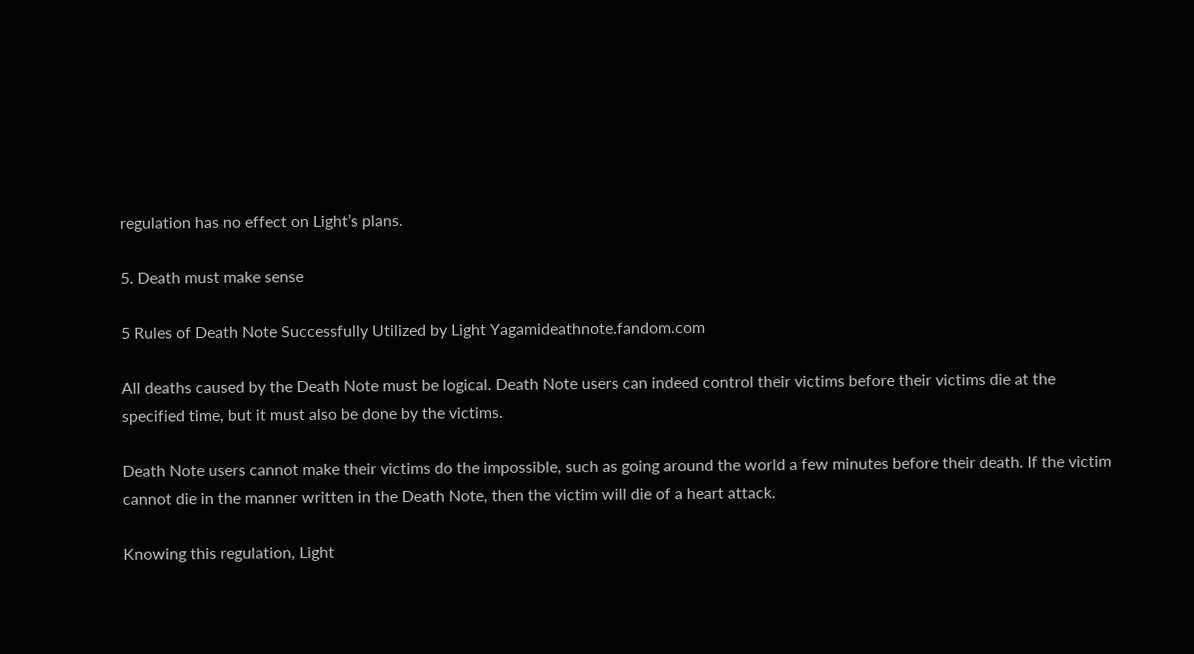regulation has no effect on Light’s plans.

5. Death must make sense

5 Rules of Death Note Successfully Utilized by Light Yagamideathnote.fandom.com

All deaths caused by the Death Note must be logical. Death Note users can indeed control their victims before their victims die at the specified time, but it must also be done by the victims.

Death Note users cannot make their victims do the impossible, such as going around the world a few minutes before their death. If the victim cannot die in the manner written in the Death Note, then the victim will die of a heart attack.

Knowing this regulation, Light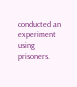conducted an experiment using prisoners.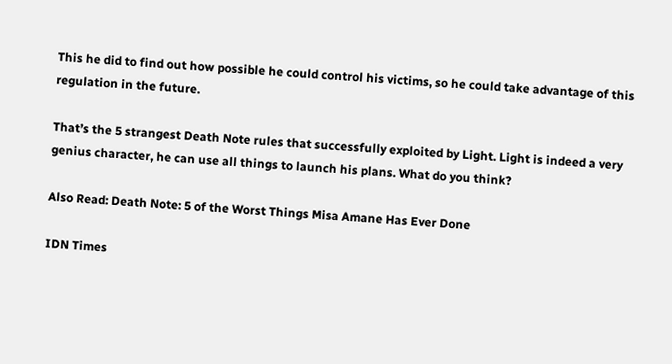This he did to find out how possible he could control his victims, so he could take advantage of this regulation in the future.

That’s the 5 strangest Death Note rules that successfully exploited by Light. Light is indeed a very genius character, he can use all things to launch his plans. What do you think?

Also Read: Death Note: 5 of the Worst Things Misa Amane Has Ever Done

IDN Times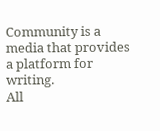Community is a media that provides a platform for writing.
All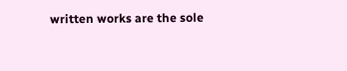written works are the sole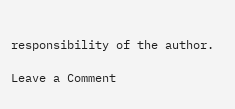responsibility of the author.

Leave a Comment